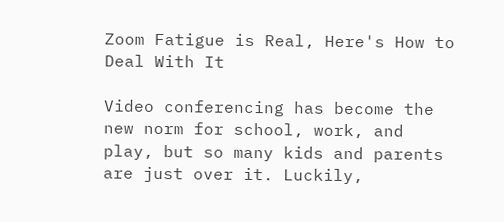Zoom Fatigue is Real, Here's How to Deal With It

Video conferencing has become the new norm for school, work, and play, but so many kids and parents are just over it. Luckily,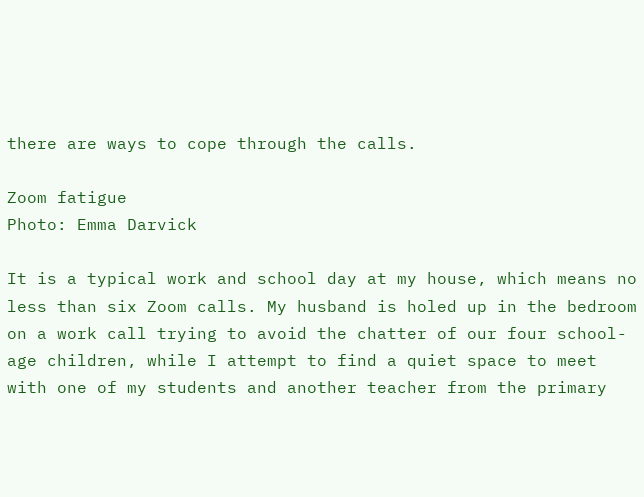there are ways to cope through the calls.

Zoom fatigue
Photo: Emma Darvick

It is a typical work and school day at my house, which means no less than six Zoom calls. My husband is holed up in the bedroom on a work call trying to avoid the chatter of our four school-age children, while I attempt to find a quiet space to meet with one of my students and another teacher from the primary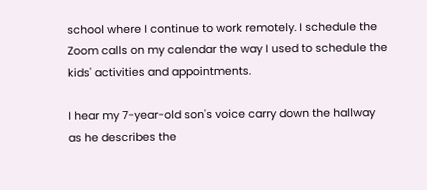school where I continue to work remotely. I schedule the Zoom calls on my calendar the way I used to schedule the kids' activities and appointments.

I hear my 7-year-old son's voice carry down the hallway as he describes the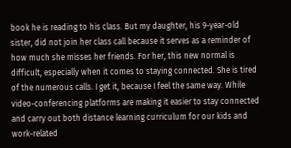book he is reading to his class. But my daughter, his 9-year-old sister, did not join her class call because it serves as a reminder of how much she misses her friends. For her, this new normal is difficult, especially when it comes to staying connected. She is tired of the numerous calls. I get it, because I feel the same way. While video-conferencing platforms are making it easier to stay connected and carry out both distance learning curriculum for our kids and work-related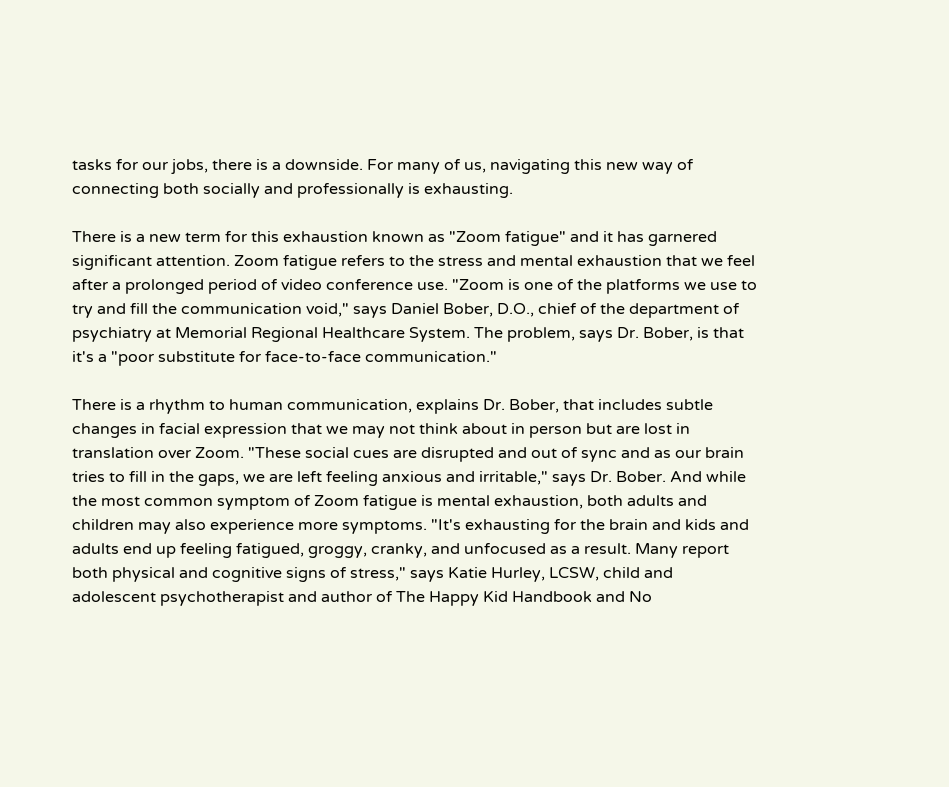tasks for our jobs, there is a downside. For many of us, navigating this new way of connecting both socially and professionally is exhausting.

There is a new term for this exhaustion known as "Zoom fatigue" and it has garnered significant attention. Zoom fatigue refers to the stress and mental exhaustion that we feel after a prolonged period of video conference use. "Zoom is one of the platforms we use to try and fill the communication void," says Daniel Bober, D.O., chief of the department of psychiatry at Memorial Regional Healthcare System. The problem, says Dr. Bober, is that it's a "poor substitute for face-to-face communication."

There is a rhythm to human communication, explains Dr. Bober, that includes subtle changes in facial expression that we may not think about in person but are lost in translation over Zoom. "These social cues are disrupted and out of sync and as our brain tries to fill in the gaps, we are left feeling anxious and irritable," says Dr. Bober. And while the most common symptom of Zoom fatigue is mental exhaustion, both adults and children may also experience more symptoms. "It's exhausting for the brain and kids and adults end up feeling fatigued, groggy, cranky, and unfocused as a result. Many report both physical and cognitive signs of stress," says Katie Hurley, LCSW, child and adolescent psychotherapist and author of The Happy Kid Handbook and No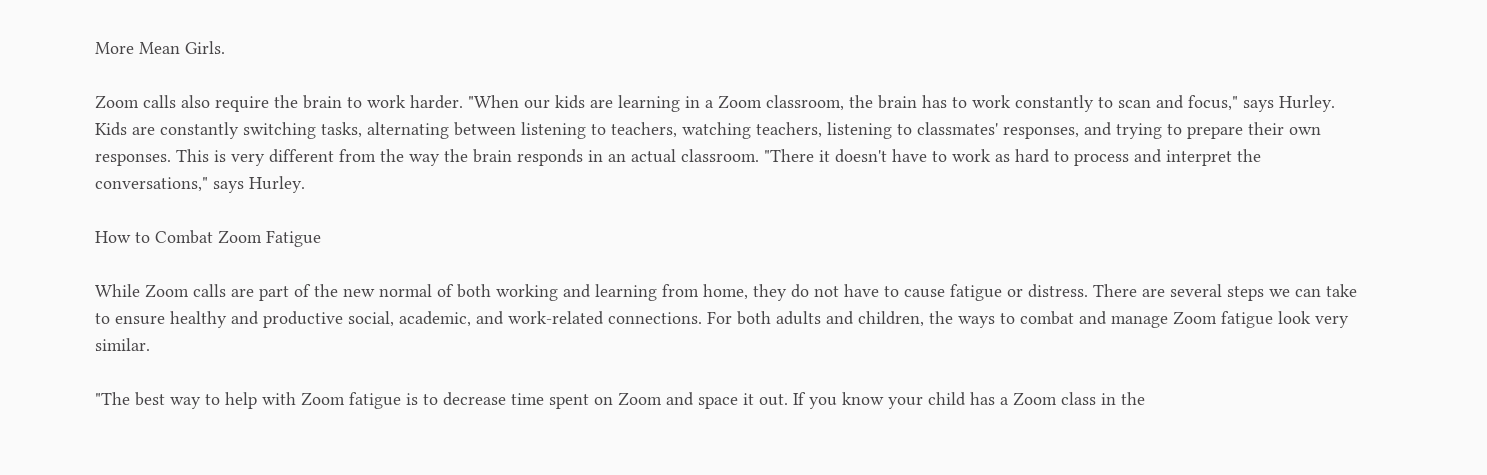More Mean Girls.

Zoom calls also require the brain to work harder. "When our kids are learning in a Zoom classroom, the brain has to work constantly to scan and focus," says Hurley. Kids are constantly switching tasks, alternating between listening to teachers, watching teachers, listening to classmates' responses, and trying to prepare their own responses. This is very different from the way the brain responds in an actual classroom. "There it doesn't have to work as hard to process and interpret the conversations," says Hurley.

How to Combat Zoom Fatigue

While Zoom calls are part of the new normal of both working and learning from home, they do not have to cause fatigue or distress. There are several steps we can take to ensure healthy and productive social, academic, and work-related connections. For both adults and children, the ways to combat and manage Zoom fatigue look very similar.

"The best way to help with Zoom fatigue is to decrease time spent on Zoom and space it out. If you know your child has a Zoom class in the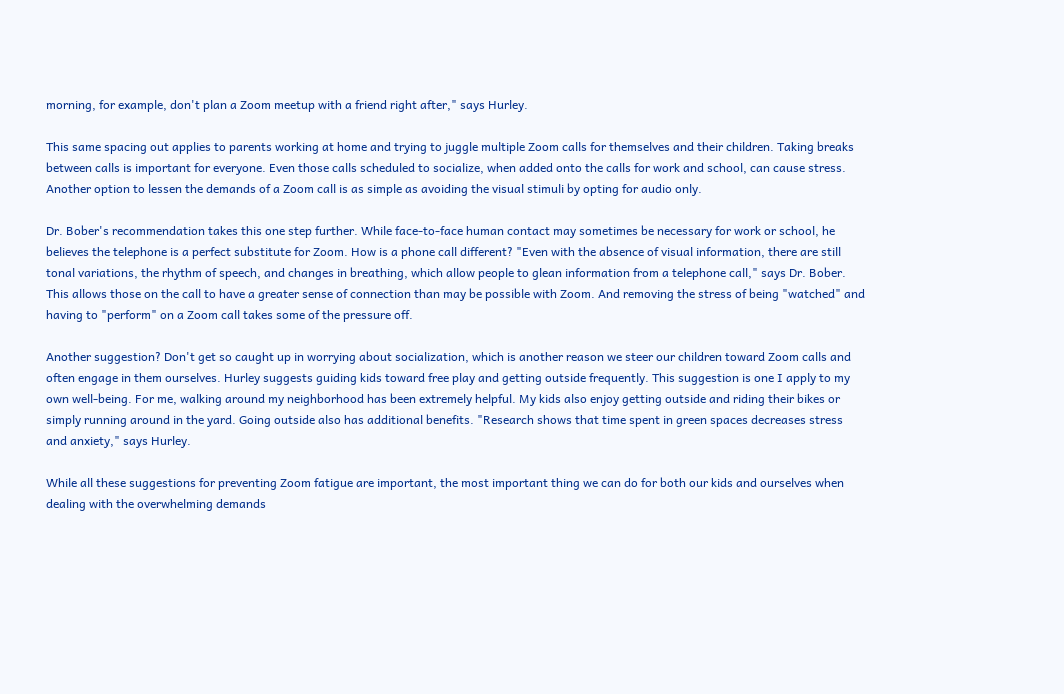morning, for example, don't plan a Zoom meetup with a friend right after," says Hurley.

This same spacing out applies to parents working at home and trying to juggle multiple Zoom calls for themselves and their children. Taking breaks between calls is important for everyone. Even those calls scheduled to socialize, when added onto the calls for work and school, can cause stress. Another option to lessen the demands of a Zoom call is as simple as avoiding the visual stimuli by opting for audio only.

Dr. Bober's recommendation takes this one step further. While face-to-face human contact may sometimes be necessary for work or school, he believes the telephone is a perfect substitute for Zoom. How is a phone call different? "Even with the absence of visual information, there are still tonal variations, the rhythm of speech, and changes in breathing, which allow people to glean information from a telephone call," says Dr. Bober. This allows those on the call to have a greater sense of connection than may be possible with Zoom. And removing the stress of being "watched" and having to "perform" on a Zoom call takes some of the pressure off.

Another suggestion? Don't get so caught up in worrying about socialization, which is another reason we steer our children toward Zoom calls and often engage in them ourselves. Hurley suggests guiding kids toward free play and getting outside frequently. This suggestion is one I apply to my own well-being. For me, walking around my neighborhood has been extremely helpful. My kids also enjoy getting outside and riding their bikes or simply running around in the yard. Going outside also has additional benefits. "Research shows that time spent in green spaces decreases stress and anxiety," says Hurley.

While all these suggestions for preventing Zoom fatigue are important, the most important thing we can do for both our kids and ourselves when dealing with the overwhelming demands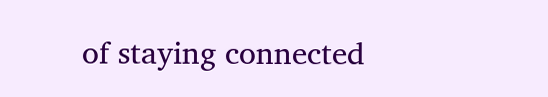of staying connected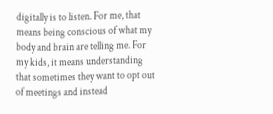digitally is to listen. For me, that means being conscious of what my body and brain are telling me. For my kids, it means understanding that sometimes they want to opt out of meetings and instead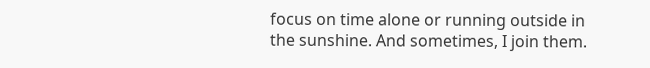focus on time alone or running outside in the sunshine. And sometimes, I join them.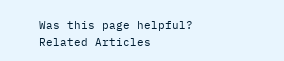Was this page helpful?
Related Articles